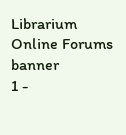Librarium Online Forums banner
1 -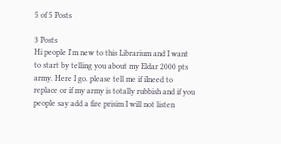5 of 5 Posts

3 Posts
Hi people I'm new to this Librarium and I want to start by telling you about my Eldar 2000 pts army. Here I go. please tell me if iIneed to replace or if my army is totally rubbish and if you people say add a fire prisim I will not listen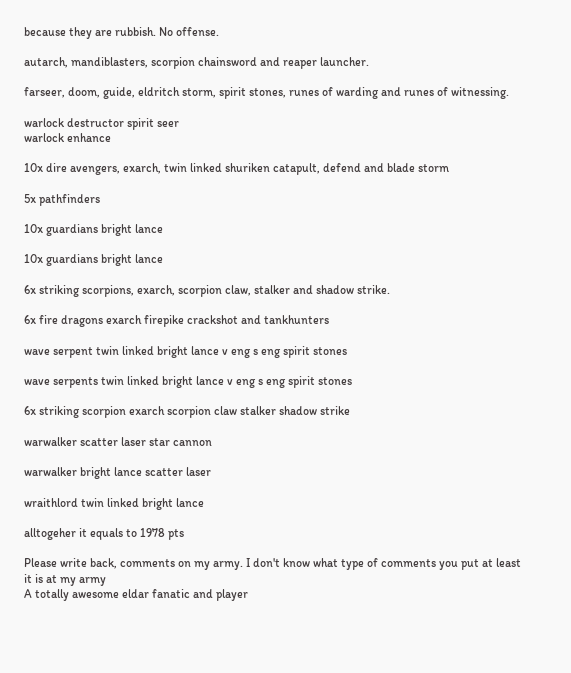because they are rubbish. No offense.

autarch, mandiblasters, scorpion chainsword and reaper launcher.

farseer, doom, guide, eldritch storm, spirit stones, runes of warding and runes of witnessing.

warlock destructor spirit seer
warlock enhance

10x dire avengers, exarch, twin linked shuriken catapult, defend and blade storm

5x pathfinders

10x guardians bright lance

10x guardians bright lance

6x striking scorpions, exarch, scorpion claw, stalker and shadow strike.

6x fire dragons exarch firepike crackshot and tankhunters

wave serpent twin linked bright lance v eng s eng spirit stones

wave serpents twin linked bright lance v eng s eng spirit stones

6x striking scorpion exarch scorpion claw stalker shadow strike

warwalker scatter laser star cannon

warwalker bright lance scatter laser

wraithlord twin linked bright lance

alltogeher it equals to 1978 pts

Please write back, comments on my army. I don't know what type of comments you put at least it is at my army
A totally awesome eldar fanatic and player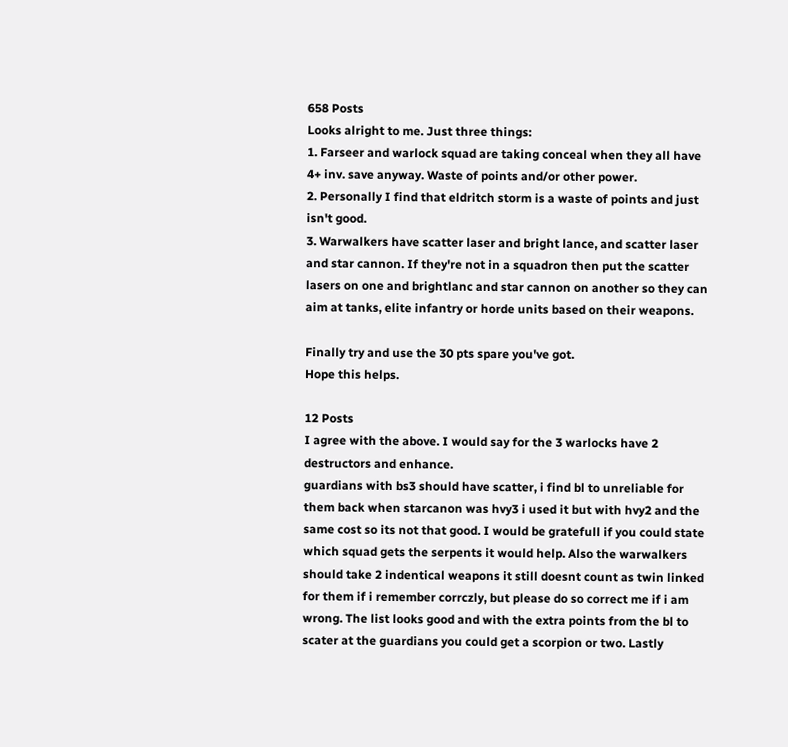658 Posts
Looks alright to me. Just three things:
1. Farseer and warlock squad are taking conceal when they all have 4+ inv. save anyway. Waste of points and/or other power.
2. Personally I find that eldritch storm is a waste of points and just isn't good.
3. Warwalkers have scatter laser and bright lance, and scatter laser and star cannon. If they're not in a squadron then put the scatter lasers on one and brightlanc and star cannon on another so they can aim at tanks, elite infantry or horde units based on their weapons.

Finally try and use the 30 pts spare you've got.
Hope this helps.

12 Posts
I agree with the above. I would say for the 3 warlocks have 2 destructors and enhance.
guardians with bs3 should have scatter, i find bl to unreliable for them back when starcanon was hvy3 i used it but with hvy2 and the same cost so its not that good. I would be gratefull if you could state which squad gets the serpents it would help. Also the warwalkers should take 2 indentical weapons it still doesnt count as twin linked for them if i remember corrczly, but please do so correct me if i am wrong. The list looks good and with the extra points from the bl to scater at the guardians you could get a scorpion or two. Lastly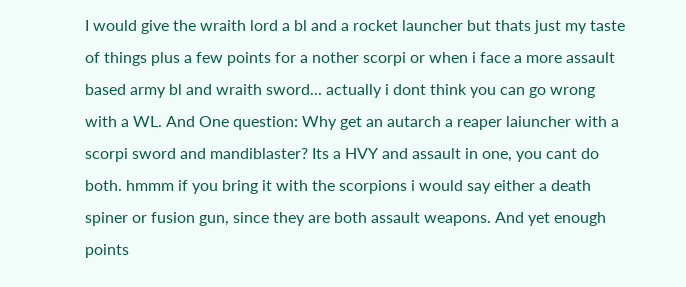I would give the wraith lord a bl and a rocket launcher but thats just my taste of things plus a few points for a nother scorpi or when i face a more assault based army bl and wraith sword... actually i dont think you can go wrong with a WL. And One question: Why get an autarch a reaper laiuncher with a scorpi sword and mandiblaster? Its a HVY and assault in one, you cant do both. hmmm if you bring it with the scorpions i would say either a death spiner or fusion gun, since they are both assault weapons. And yet enough points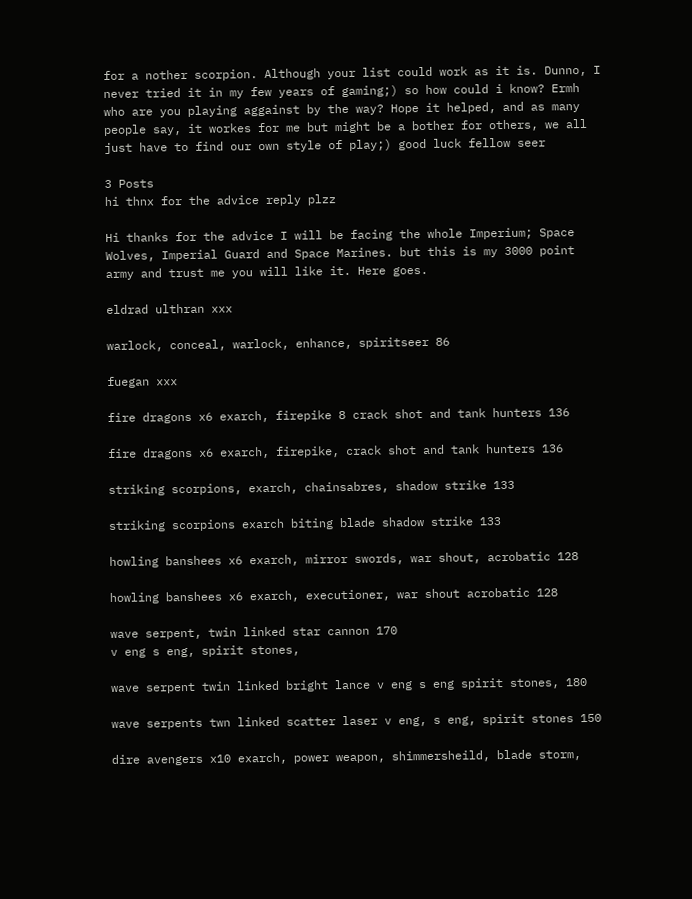for a nother scorpion. Although your list could work as it is. Dunno, I never tried it in my few years of gaming;) so how could i know? Ermh who are you playing aggainst by the way? Hope it helped, and as many people say, it workes for me but might be a bother for others, we all just have to find our own style of play;) good luck fellow seer

3 Posts
hi thnx for the advice reply plzz

Hi thanks for the advice I will be facing the whole Imperium; Space Wolves, Imperial Guard and Space Marines. but this is my 3000 point army and trust me you will like it. Here goes.

eldrad ulthran xxx

warlock, conceal, warlock, enhance, spiritseer 86

fuegan xxx

fire dragons x6 exarch, firepike 8 crack shot and tank hunters 136

fire dragons x6 exarch, firepike, crack shot and tank hunters 136

striking scorpions, exarch, chainsabres, shadow strike 133

striking scorpions exarch biting blade shadow strike 133

howling banshees x6 exarch, mirror swords, war shout, acrobatic 128

howling banshees x6 exarch, executioner, war shout acrobatic 128

wave serpent, twin linked star cannon 170
v eng s eng, spirit stones,

wave serpent twin linked bright lance v eng s eng spirit stones, 180

wave serpents twn linked scatter laser v eng, s eng, spirit stones 150

dire avengers x10 exarch, power weapon, shimmersheild, blade storm,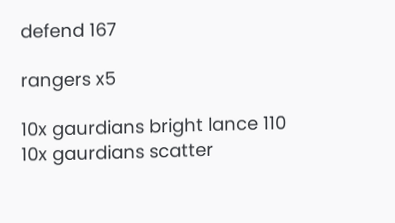defend 167

rangers x5

10x gaurdians bright lance 110
10x gaurdians scatter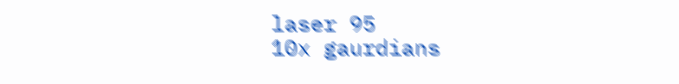laser 95
10x gaurdians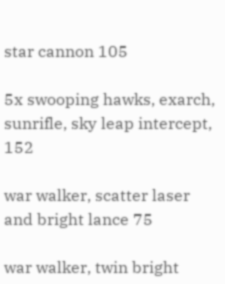star cannon 105

5x swooping hawks, exarch, sunrifle, sky leap intercept, 152

war walker, scatter laser and bright lance 75

war walker, twin bright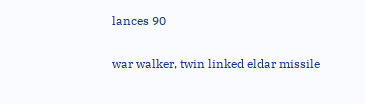lances 90

war walker, twin linked eldar missile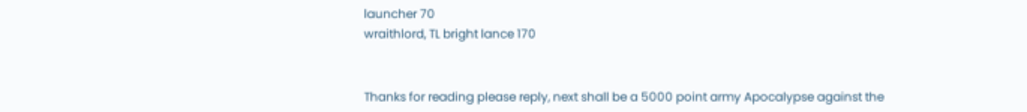launcher 70
wraithlord, TL bright lance 170


Thanks for reading please reply, next shall be a 5000 point army Apocalypse against the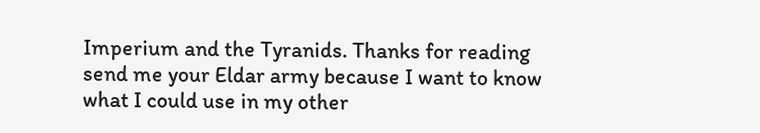Imperium and the Tyranids. Thanks for reading send me your Eldar army because I want to know what I could use in my other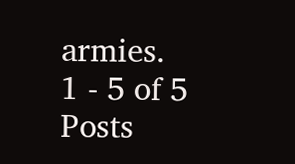armies.
1 - 5 of 5 Posts